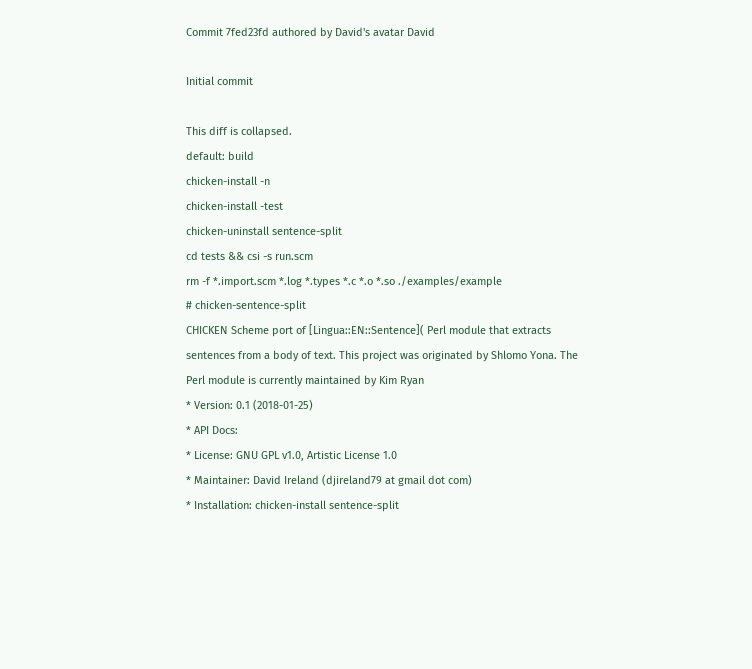Commit 7fed23fd authored by David's avatar David

Initial commit

This diff is collapsed.
default: build
chicken-install -n
chicken-install -test
chicken-uninstall sentence-split
cd tests && csi -s run.scm
rm -f *.import.scm *.log *.types *.c *.o *.so ./examples/example
# chicken-sentence-split
CHICKEN Scheme port of [Lingua::EN::Sentence]( Perl module that extracts sentences from a body of text. This project was originated by Shlomo Yona. The Perl module is currently maintained by Kim Ryan
* Version: 0.1 (2018-01-25)
* API Docs:
* License: GNU GPL v1.0, Artistic License 1.0
* Maintainer: David Ireland (djireland79 at gmail dot com)
* Installation: chicken-install sentence-split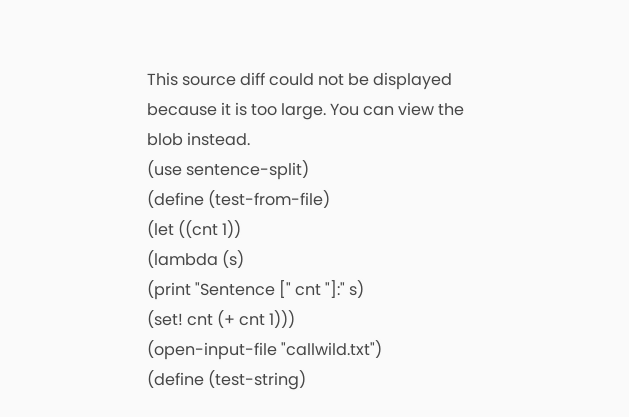This source diff could not be displayed because it is too large. You can view the blob instead.
(use sentence-split)
(define (test-from-file)
(let ((cnt 1))
(lambda (s)
(print "Sentence [" cnt "]:" s)
(set! cnt (+ cnt 1)))
(open-input-file "callwild.txt")
(define (test-string)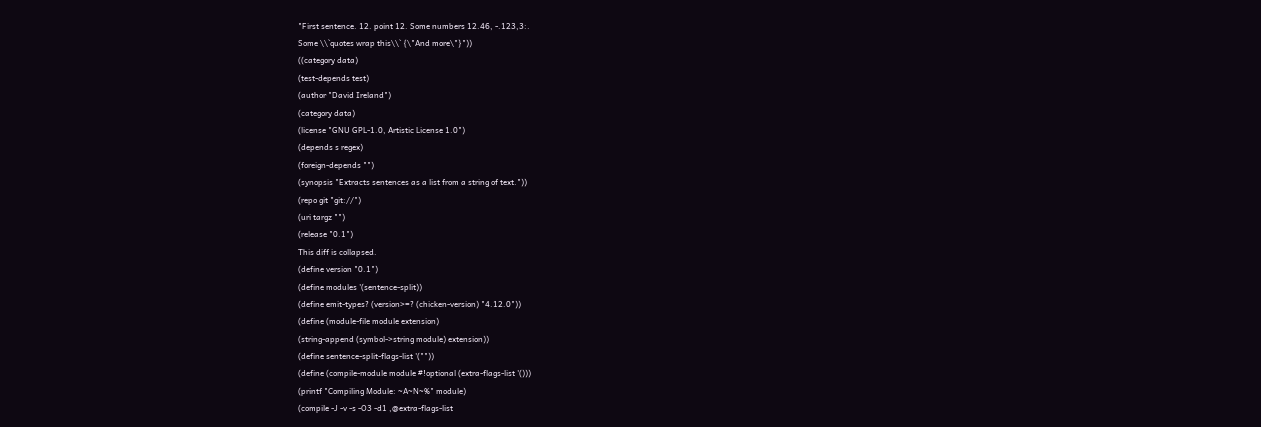"First sentence. 12. point 12. Some numbers 12.46, -.123,3:.
Some \\`quotes wrap this\\` {\"And more\"}"))
((category data)
(test-depends test)
(author "David Ireland")
(category data)
(license "GNU GPL-1.0, Artistic License 1.0")
(depends s regex)
(foreign-depends "")
(synopsis "Extracts sentences as a list from a string of text."))
(repo git "git://")
(uri targz "")
(release "0.1")
This diff is collapsed.
(define version "0.1")
(define modules '(sentence-split))
(define emit-types? (version>=? (chicken-version) "4.12.0"))
(define (module-file module extension)
(string-append (symbol->string module) extension))
(define sentence-split-flags-list '(""))
(define (compile-module module #!optional (extra-flags-list '()))
(printf "Compiling Module: ~A~N~%" module)
(compile -J -v -s -O3 -d1 ,@extra-flags-list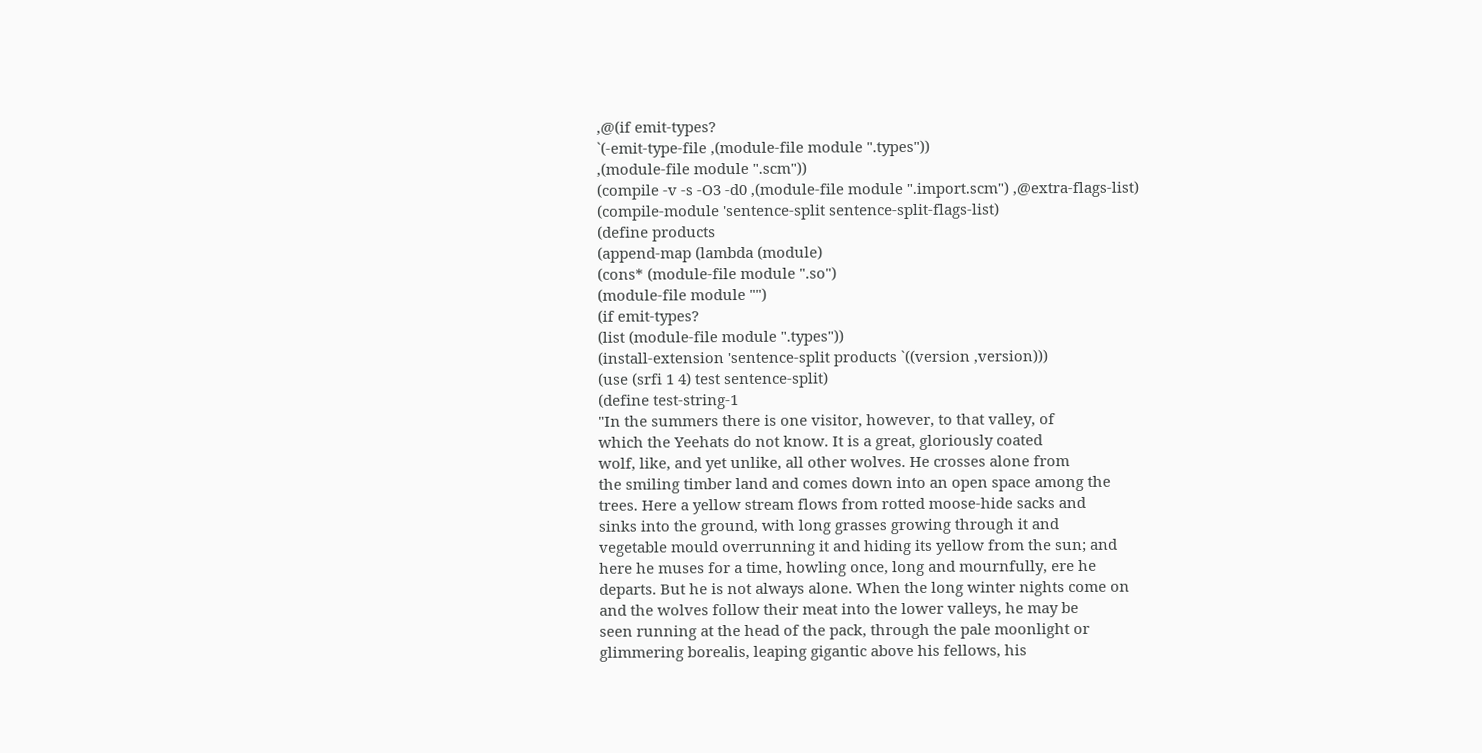,@(if emit-types?
`(-emit-type-file ,(module-file module ".types"))
,(module-file module ".scm"))
(compile -v -s -O3 -d0 ,(module-file module ".import.scm") ,@extra-flags-list)
(compile-module 'sentence-split sentence-split-flags-list)
(define products
(append-map (lambda (module)
(cons* (module-file module ".so")
(module-file module "")
(if emit-types?
(list (module-file module ".types"))
(install-extension 'sentence-split products `((version ,version)))
(use (srfi 1 4) test sentence-split)
(define test-string-1
"In the summers there is one visitor, however, to that valley, of
which the Yeehats do not know. It is a great, gloriously coated
wolf, like, and yet unlike, all other wolves. He crosses alone from
the smiling timber land and comes down into an open space among the
trees. Here a yellow stream flows from rotted moose-hide sacks and
sinks into the ground, with long grasses growing through it and
vegetable mould overrunning it and hiding its yellow from the sun; and
here he muses for a time, howling once, long and mournfully, ere he
departs. But he is not always alone. When the long winter nights come on
and the wolves follow their meat into the lower valleys, he may be
seen running at the head of the pack, through the pale moonlight or
glimmering borealis, leaping gigantic above his fellows, his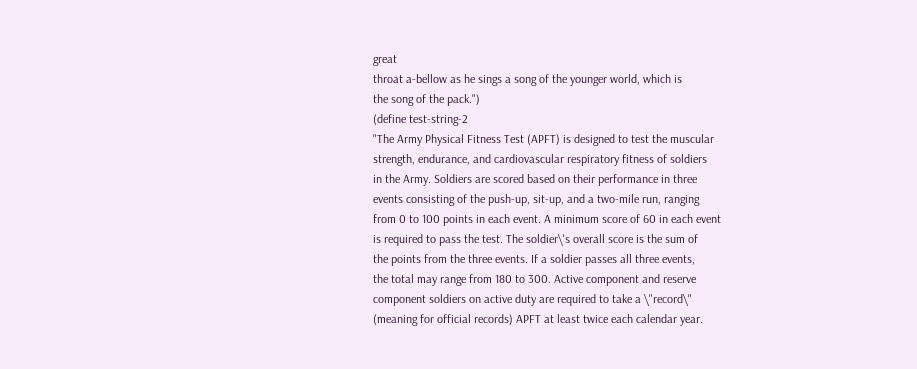great
throat a-bellow as he sings a song of the younger world, which is
the song of the pack.")
(define test-string-2
"The Army Physical Fitness Test (APFT) is designed to test the muscular
strength, endurance, and cardiovascular respiratory fitness of soldiers
in the Army. Soldiers are scored based on their performance in three
events consisting of the push-up, sit-up, and a two-mile run, ranging
from 0 to 100 points in each event. A minimum score of 60 in each event
is required to pass the test. The soldier\'s overall score is the sum of
the points from the three events. If a soldier passes all three events,
the total may range from 180 to 300. Active component and reserve
component soldiers on active duty are required to take a \"record\"
(meaning for official records) APFT at least twice each calendar year.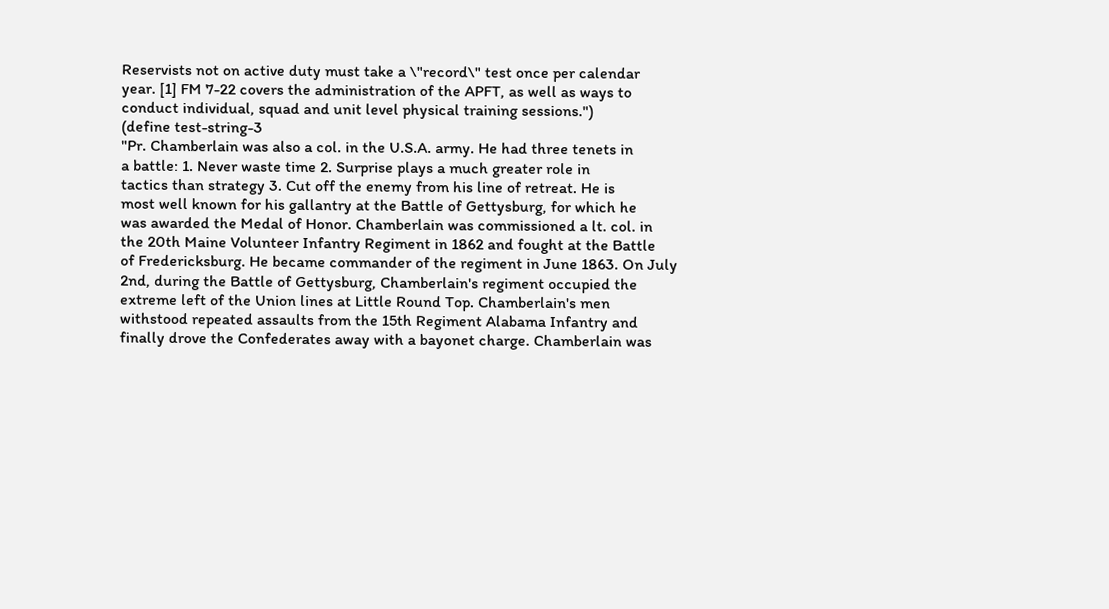Reservists not on active duty must take a \"record\" test once per calendar
year. [1] FM 7-22 covers the administration of the APFT, as well as ways to
conduct individual, squad and unit level physical training sessions.")
(define test-string-3
"Pr. Chamberlain was also a col. in the U.S.A. army. He had three tenets in
a battle: 1. Never waste time 2. Surprise plays a much greater role in
tactics than strategy 3. Cut off the enemy from his line of retreat. He is
most well known for his gallantry at the Battle of Gettysburg, for which he
was awarded the Medal of Honor. Chamberlain was commissioned a lt. col. in
the 20th Maine Volunteer Infantry Regiment in 1862 and fought at the Battle
of Fredericksburg. He became commander of the regiment in June 1863. On July
2nd, during the Battle of Gettysburg, Chamberlain's regiment occupied the
extreme left of the Union lines at Little Round Top. Chamberlain's men
withstood repeated assaults from the 15th Regiment Alabama Infantry and
finally drove the Confederates away with a bayonet charge. Chamberlain was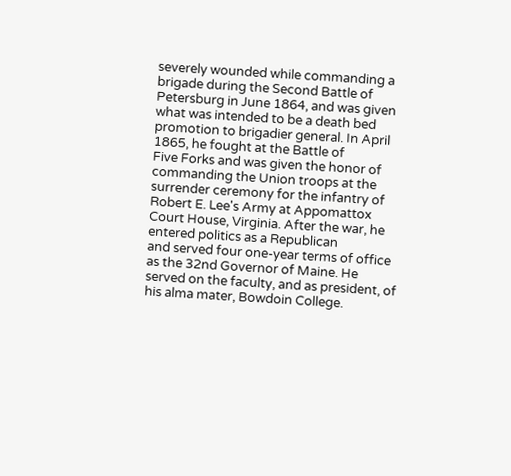severely wounded while commanding a brigade during the Second Battle of
Petersburg in June 1864, and was given what was intended to be a death bed
promotion to brigadier general. In April 1865, he fought at the Battle of
Five Forks and was given the honor of commanding the Union troops at the
surrender ceremony for the infantry of Robert E. Lee's Army at Appomattox
Court House, Virginia. After the war, he entered politics as a Republican
and served four one-year terms of office as the 32nd Governor of Maine. He
served on the faculty, and as president, of his alma mater, Bowdoin College.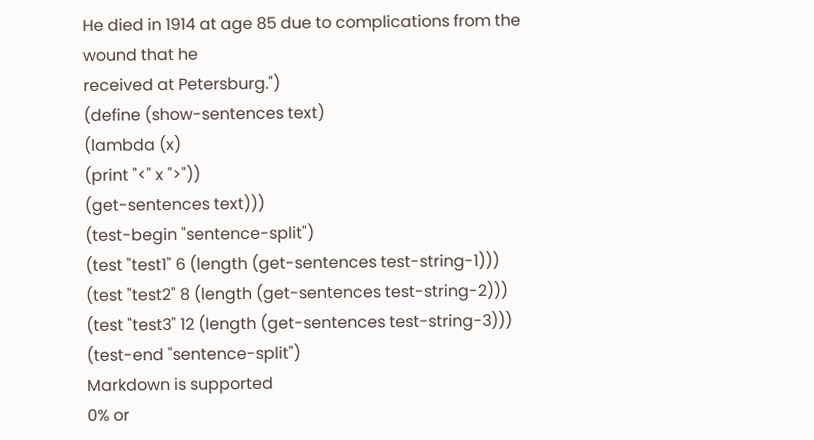He died in 1914 at age 85 due to complications from the wound that he
received at Petersburg.")
(define (show-sentences text)
(lambda (x)
(print "<" x ">"))
(get-sentences text)))
(test-begin "sentence-split")
(test "test1" 6 (length (get-sentences test-string-1)))
(test "test2" 8 (length (get-sentences test-string-2)))
(test "test3" 12 (length (get-sentences test-string-3)))
(test-end "sentence-split")
Markdown is supported
0% or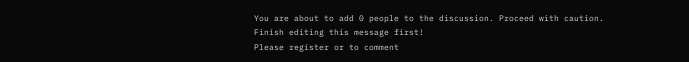You are about to add 0 people to the discussion. Proceed with caution.
Finish editing this message first!
Please register or to comment